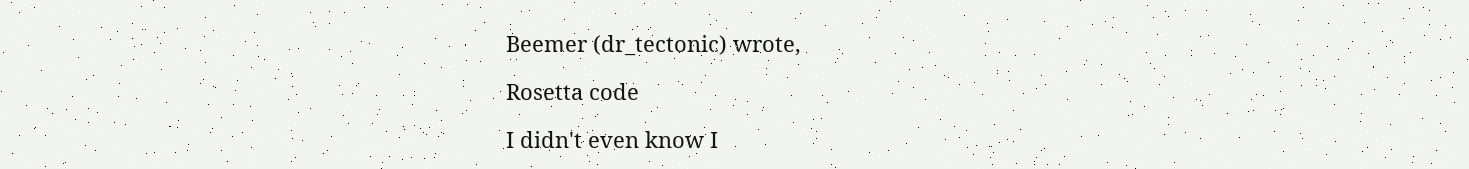Beemer (dr_tectonic) wrote,

Rosetta code

I didn't even know I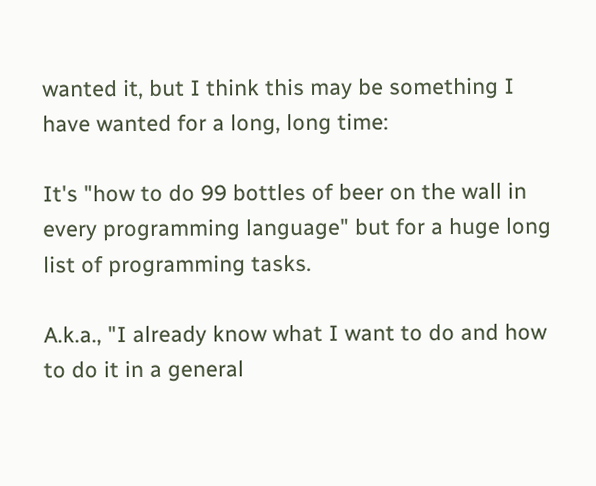wanted it, but I think this may be something I have wanted for a long, long time:

It's "how to do 99 bottles of beer on the wall in every programming language" but for a huge long list of programming tasks.

A.k.a., "I already know what I want to do and how to do it in a general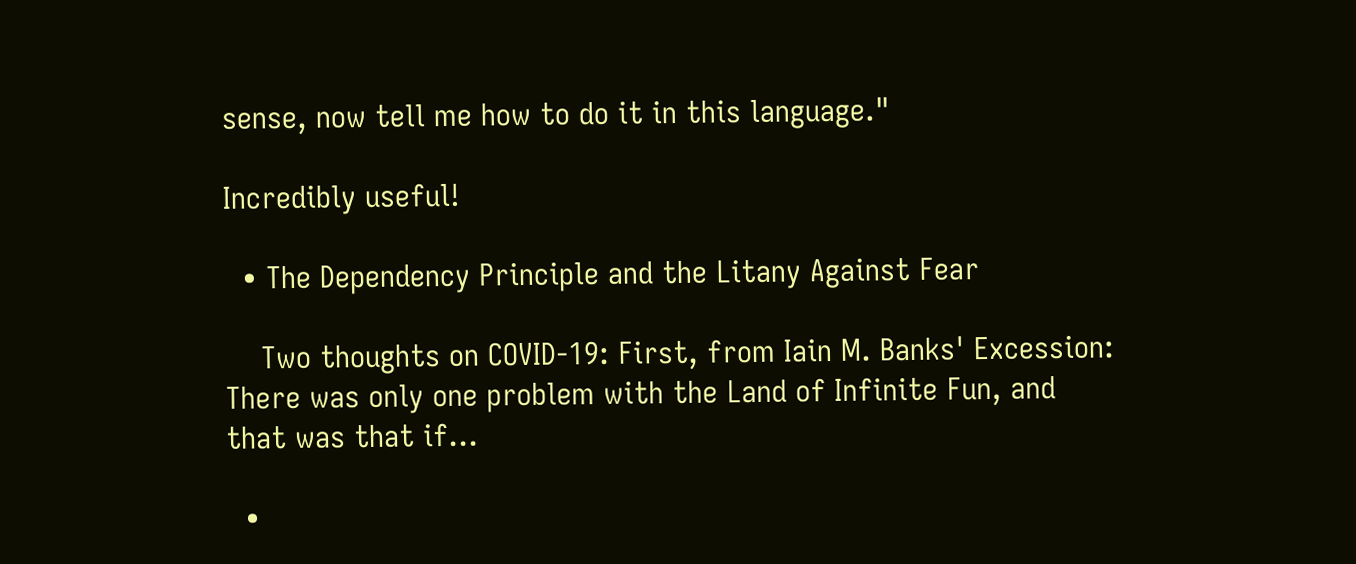sense, now tell me how to do it in this language."

Incredibly useful!

  • The Dependency Principle and the Litany Against Fear

    Two thoughts on COVID-19: First, from Iain M. Banks' Excession: There was only one problem with the Land of Infinite Fun, and that was that if…

  •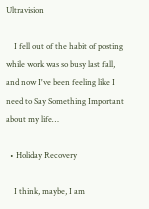Ultravision

    I fell out of the habit of posting while work was so busy last fall, and now I've been feeling like I need to Say Something Important about my life…

  • Holiday Recovery

    I think, maybe, I am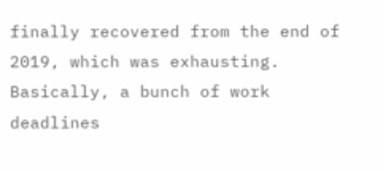finally recovered from the end of 2019, which was exhausting. Basically, a bunch of work deadlines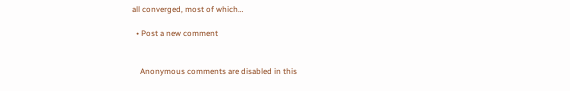all converged, most of which…

  • Post a new comment


    Anonymous comments are disabled in this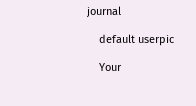journal

    default userpic

    Your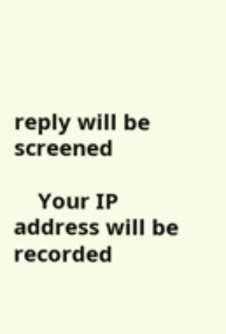reply will be screened

    Your IP address will be recorded